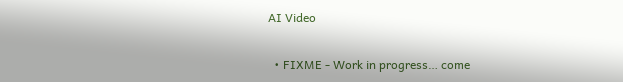AI Video

  • FIXME - Work in progress… come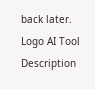back later.
Logo AI Tool Description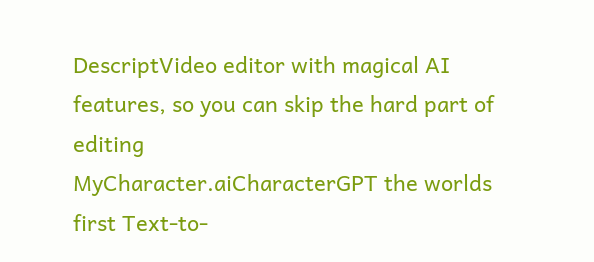DescriptVideo editor with magical AI features, so you can skip the hard part of editing
MyCharacter.aiCharacterGPT the worlds first Text-to-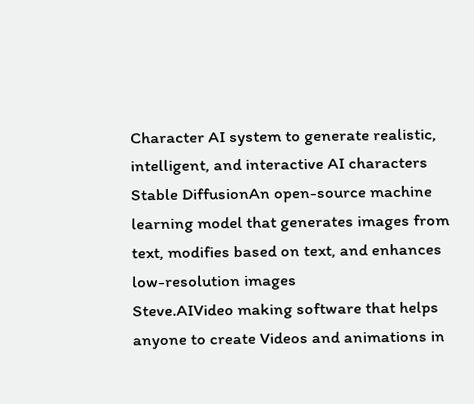Character AI system to generate realistic, intelligent, and interactive AI characters
Stable DiffusionAn open-source machine learning model that generates images from text, modifies based on text, and enhances low-resolution images
Steve.AIVideo making software that helps anyone to create Videos and animations in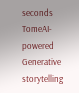seconds
TomeAI-powered Generative storytelling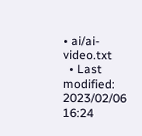• ai/ai-video.txt
  • Last modified: 2023/02/06 16:24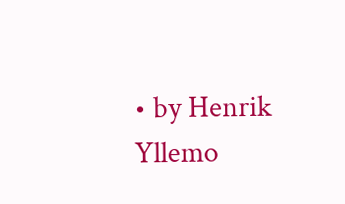• by Henrik Yllemo